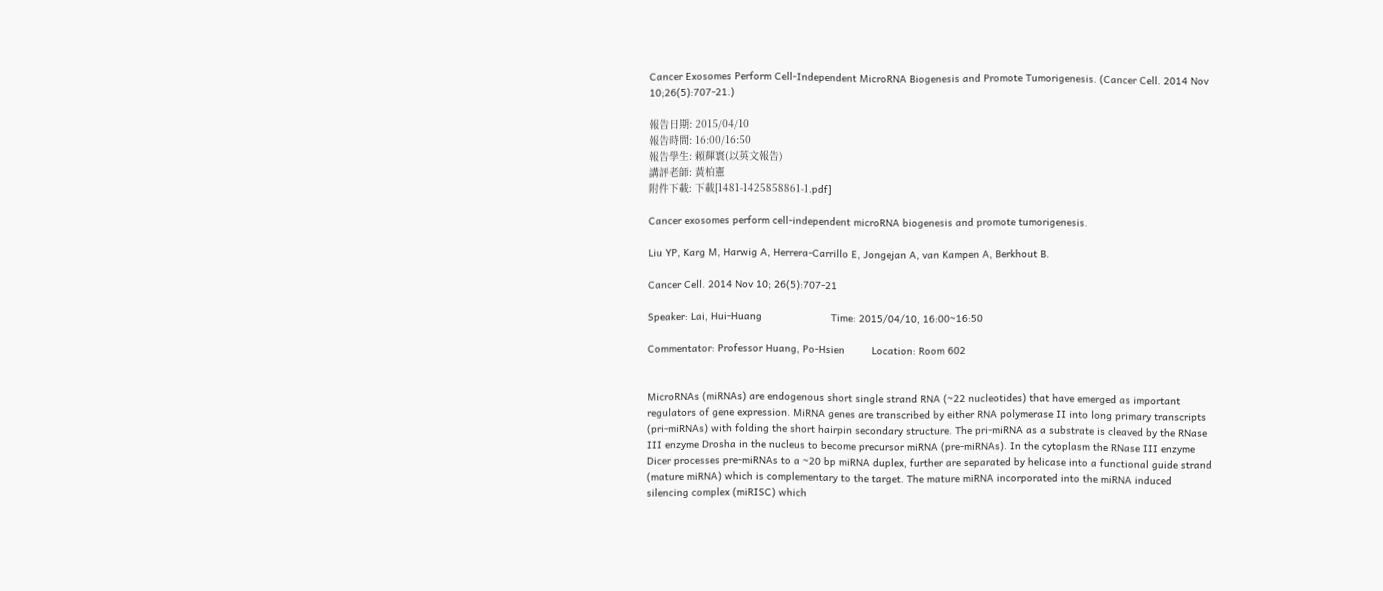Cancer Exosomes Perform Cell-Independent MicroRNA Biogenesis and Promote Tumorigenesis. (Cancer Cell. 2014 Nov 10;26(5):707-21.)

報告日期: 2015/04/10
報告時間: 16:00/16:50
報告學生: 賴輝寰(以英文報告)
講評老師: 黃柏憲
附件下載: 下載[1481-1425858861-1.pdf]

Cancer exosomes perform cell-independent microRNA biogenesis and promote tumorigenesis.

Liu YP, Karg M, Harwig A, Herrera-Carrillo E, Jongejan A, van Kampen A, Berkhout B.

Cancer Cell. 2014 Nov 10; 26(5):707-21

Speaker: Lai, Hui-Huang                       Time: 2015/04/10, 16:00~16:50

Commentator: Professor Huang, Po-Hsien         Location: Room 602


MicroRNAs (miRNAs) are endogenous short single strand RNA (~22 nucleotides) that have emerged as important regulators of gene expression. MiRNA genes are transcribed by either RNA polymerase II into long primary transcripts (pri-miRNAs) with folding the short hairpin secondary structure. The pri-miRNA as a substrate is cleaved by the RNase III enzyme Drosha in the nucleus to become precursor miRNA (pre-miRNAs). In the cytoplasm the RNase III enzyme Dicer processes pre-miRNAs to a ~20 bp miRNA duplex, further are separated by helicase into a functional guide strand (mature miRNA) which is complementary to the target. The mature miRNA incorporated into the miRNA induced silencing complex (miRISC) which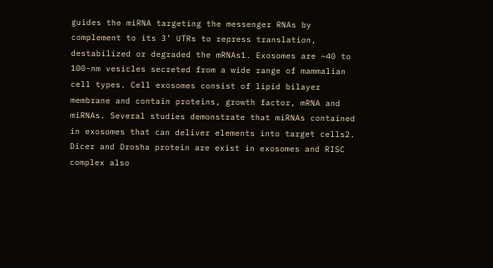guides the miRNA targeting the messenger RNAs by complement to its 3’ UTRs to repress translation, destabilized or degraded the mRNAs1. Exosomes are ~40 to 100-nm vesicles secreted from a wide range of mammalian cell types. Cell exosomes consist of lipid bilayer membrane and contain proteins, growth factor, mRNA and miRNAs. Several studies demonstrate that miRNAs contained in exosomes that can deliver elements into target cells2. Dicer and Drosha protein are exist in exosomes and RISC complex also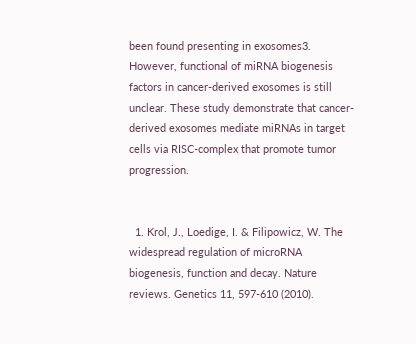been found presenting in exosomes3. However, functional of miRNA biogenesis factors in cancer-derived exosomes is still unclear. These study demonstrate that cancer-derived exosomes mediate miRNAs in target cells via RISC-complex that promote tumor progression.


  1. Krol, J., Loedige, I. & Filipowicz, W. The widespread regulation of microRNA biogenesis, function and decay. Nature reviews. Genetics 11, 597-610 (2010).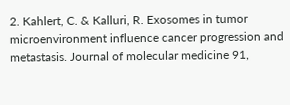2. Kahlert, C. & Kalluri, R. Exosomes in tumor microenvironment influence cancer progression and metastasis. Journal of molecular medicine 91,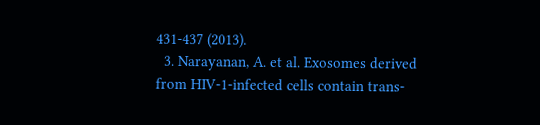431-437 (2013).
  3. Narayanan, A. et al. Exosomes derived from HIV-1-infected cells contain trans-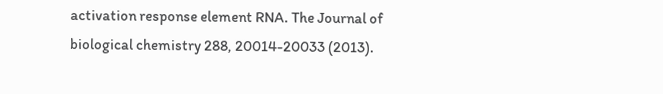activation response element RNA. The Journal of biological chemistry 288, 20014-20033 (2013).